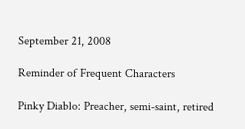September 21, 2008

Reminder of Frequent Characters

Pinky Diablo: Preacher, semi-saint, retired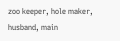zoo keeper, hole maker, husband, main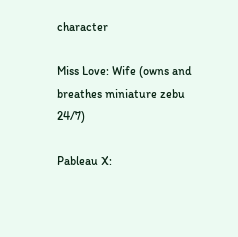character

Miss Love: Wife (owns and breathes miniature zebu 24/7)

Pableau X: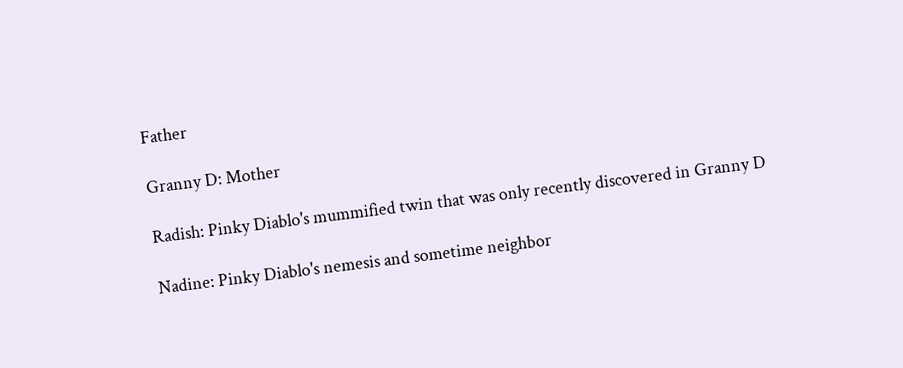Father

Granny D: Mother

Radish: Pinky Diablo's mummified twin that was only recently discovered in Granny D

Nadine: Pinky Diablo's nemesis and sometime neighbor